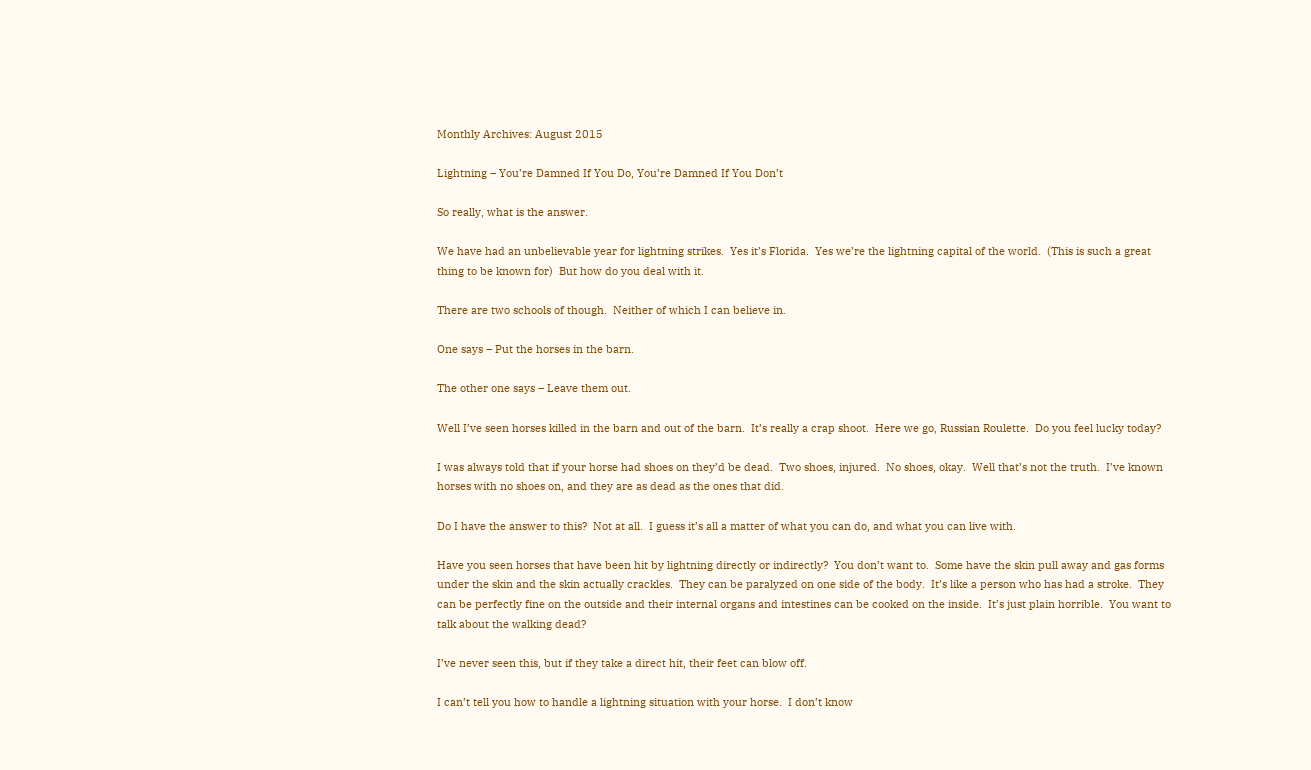Monthly Archives: August 2015

Lightning – You’re Damned If You Do, You’re Damned If You Don’t

So really, what is the answer.

We have had an unbelievable year for lightning strikes.  Yes it’s Florida.  Yes we’re the lightning capital of the world.  (This is such a great thing to be known for)  But how do you deal with it.

There are two schools of though.  Neither of which I can believe in.

One says – Put the horses in the barn.

The other one says – Leave them out.

Well I’ve seen horses killed in the barn and out of the barn.  It’s really a crap shoot.  Here we go, Russian Roulette.  Do you feel lucky today?

I was always told that if your horse had shoes on they’d be dead.  Two shoes, injured.  No shoes, okay.  Well that’s not the truth.  I’ve known horses with no shoes on, and they are as dead as the ones that did.

Do I have the answer to this?  Not at all.  I guess it’s all a matter of what you can do, and what you can live with.

Have you seen horses that have been hit by lightning directly or indirectly?  You don’t want to.  Some have the skin pull away and gas forms under the skin and the skin actually crackles.  They can be paralyzed on one side of the body.  It’s like a person who has had a stroke.  They can be perfectly fine on the outside and their internal organs and intestines can be cooked on the inside.  It’s just plain horrible.  You want to talk about the walking dead?

I’ve never seen this, but if they take a direct hit, their feet can blow off.

I can’t tell you how to handle a lightning situation with your horse.  I don’t know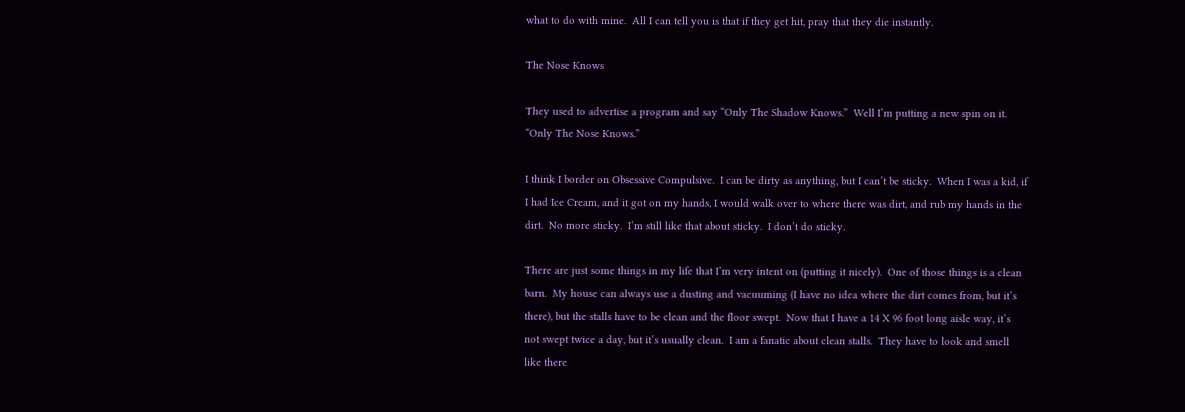what to do with mine.  All I can tell you is that if they get hit, pray that they die instantly.

The Nose Knows

They used to advertise a program and say “Only The Shadow Knows.”  Well I’m putting a new spin on it.  “Only The Nose Knows.”

I think I border on Obsessive Compulsive.  I can be dirty as anything, but I can’t be sticky.  When I was a kid, if I had Ice Cream, and it got on my hands, I would walk over to where there was dirt, and rub my hands in the dirt.  No more sticky.  I’m still like that about sticky.  I don’t do sticky.

There are just some things in my life that I’m very intent on (putting it nicely).  One of those things is a clean barn.  My house can always use a dusting and vacuuming (I have no idea where the dirt comes from, but it’s there), but the stalls have to be clean and the floor swept.  Now that I have a 14 X 96 foot long aisle way, it’s not swept twice a day, but it’s usually clean.  I am a fanatic about clean stalls.  They have to look and smell like there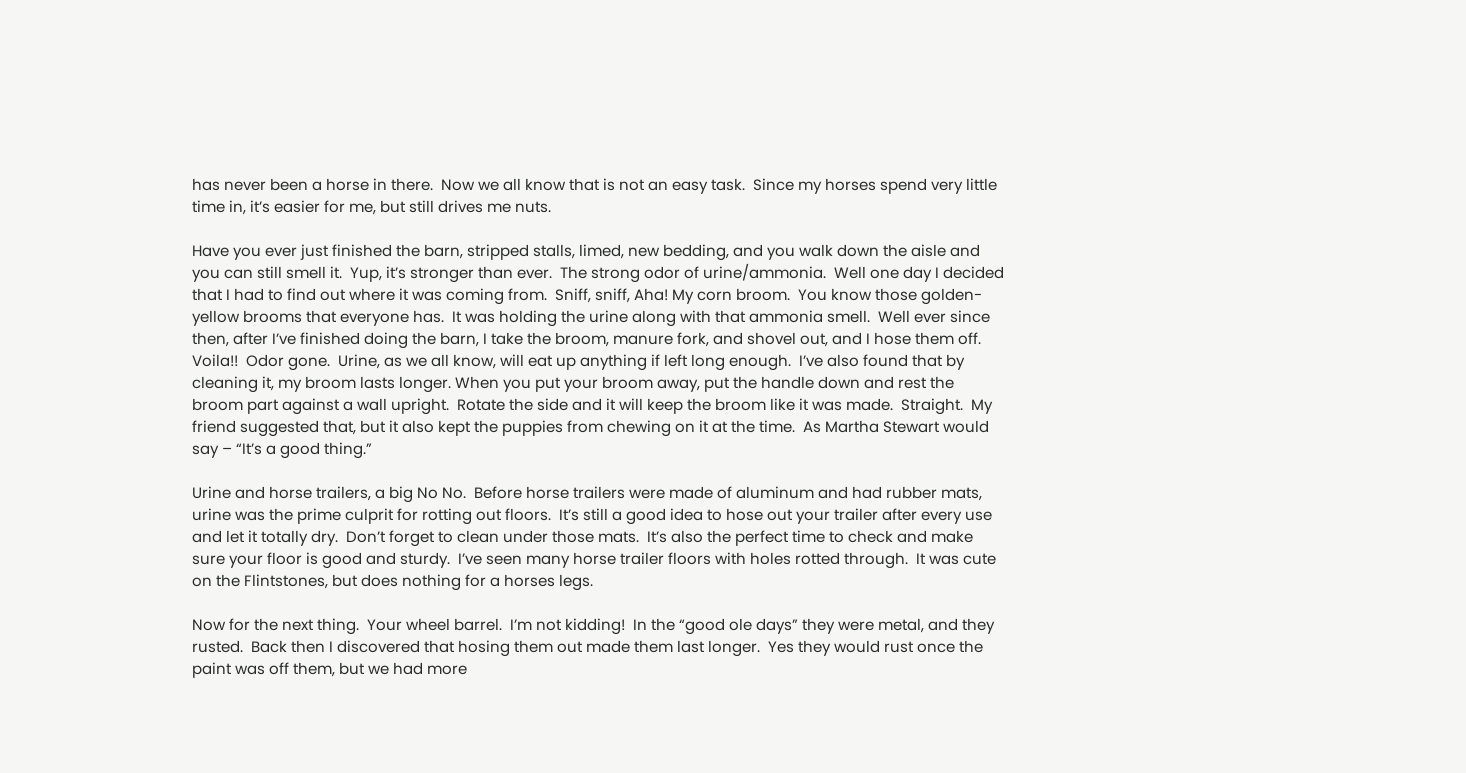has never been a horse in there.  Now we all know that is not an easy task.  Since my horses spend very little time in, it’s easier for me, but still drives me nuts.

Have you ever just finished the barn, stripped stalls, limed, new bedding, and you walk down the aisle and you can still smell it.  Yup, it’s stronger than ever.  The strong odor of urine/ammonia.  Well one day I decided that I had to find out where it was coming from.  Sniff, sniff, Aha! My corn broom.  You know those golden-yellow brooms that everyone has.  It was holding the urine along with that ammonia smell.  Well ever since then, after I’ve finished doing the barn, I take the broom, manure fork, and shovel out, and I hose them off.  Voila!!  Odor gone.  Urine, as we all know, will eat up anything if left long enough.  I’ve also found that by cleaning it, my broom lasts longer. When you put your broom away, put the handle down and rest the broom part against a wall upright.  Rotate the side and it will keep the broom like it was made.  Straight.  My friend suggested that, but it also kept the puppies from chewing on it at the time.  As Martha Stewart would say – “It’s a good thing.”

Urine and horse trailers, a big No No.  Before horse trailers were made of aluminum and had rubber mats, urine was the prime culprit for rotting out floors.  It’s still a good idea to hose out your trailer after every use and let it totally dry.  Don’t forget to clean under those mats.  It’s also the perfect time to check and make sure your floor is good and sturdy.  I’ve seen many horse trailer floors with holes rotted through.  It was cute on the Flintstones, but does nothing for a horses legs.

Now for the next thing.  Your wheel barrel.  I’m not kidding!  In the “good ole days” they were metal, and they rusted.  Back then I discovered that hosing them out made them last longer.  Yes they would rust once the paint was off them, but we had more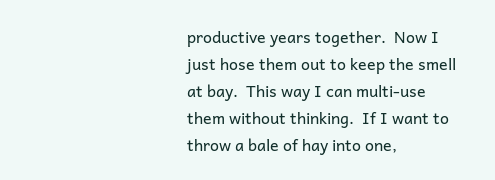productive years together.  Now I just hose them out to keep the smell at bay.  This way I can multi-use them without thinking.  If I want to throw a bale of hay into one,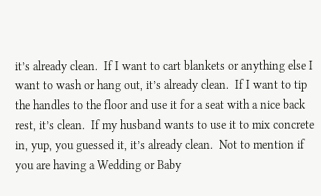it’s already clean.  If I want to cart blankets or anything else I want to wash or hang out, it’s already clean.  If I want to tip the handles to the floor and use it for a seat with a nice back rest, it’s clean.  If my husband wants to use it to mix concrete in, yup, you guessed it, it’s already clean.  Not to mention if you are having a Wedding or Baby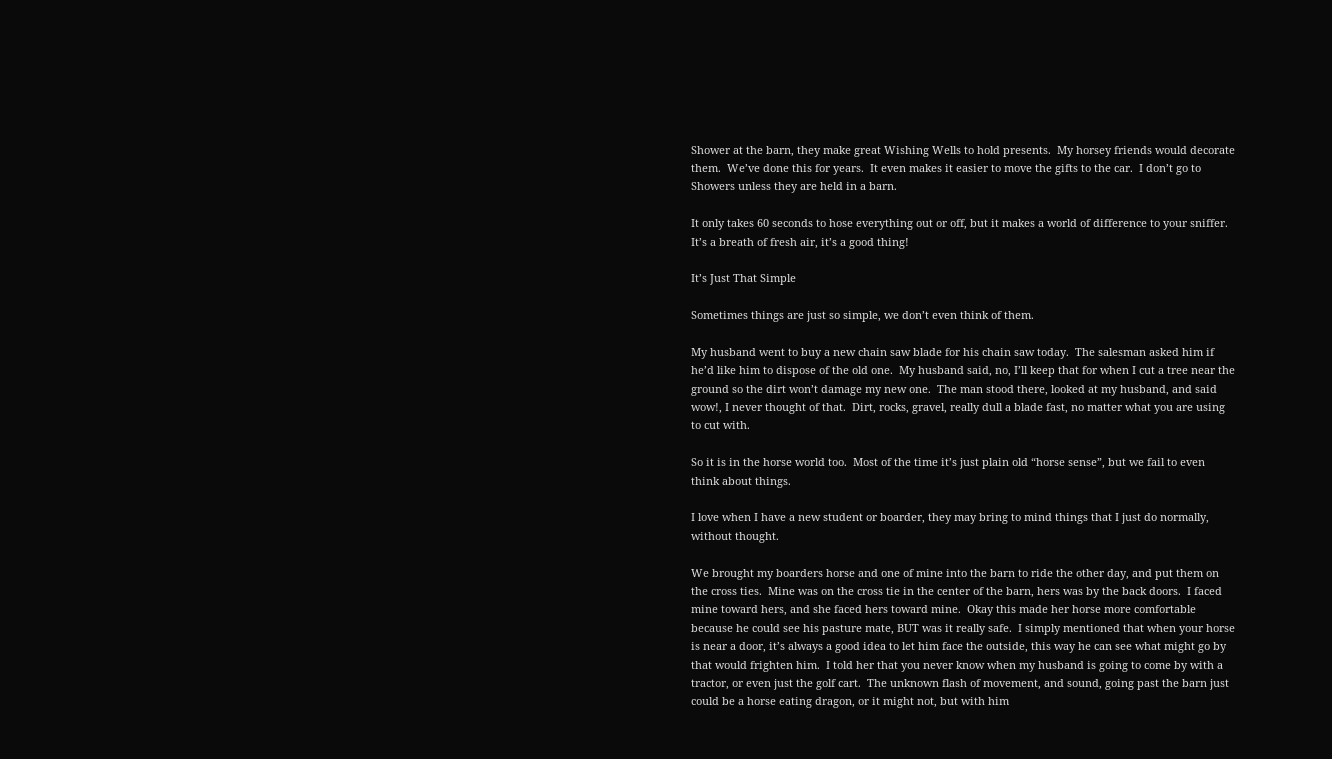Shower at the barn, they make great Wishing Wells to hold presents.  My horsey friends would decorate them.  We’ve done this for years.  It even makes it easier to move the gifts to the car.  I don’t go to Showers unless they are held in a barn.

It only takes 60 seconds to hose everything out or off, but it makes a world of difference to your sniffer.  It’s a breath of fresh air, it’s a good thing!

It’s Just That Simple

Sometimes things are just so simple, we don’t even think of them.

My husband went to buy a new chain saw blade for his chain saw today.  The salesman asked him if he’d like him to dispose of the old one.  My husband said, no, I’ll keep that for when I cut a tree near the ground so the dirt won’t damage my new one.  The man stood there, looked at my husband, and said wow!, I never thought of that.  Dirt, rocks, gravel, really dull a blade fast, no matter what you are using to cut with.

So it is in the horse world too.  Most of the time it’s just plain old “horse sense”, but we fail to even think about things.

I love when I have a new student or boarder, they may bring to mind things that I just do normally, without thought.

We brought my boarders horse and one of mine into the barn to ride the other day, and put them on the cross ties.  Mine was on the cross tie in the center of the barn, hers was by the back doors.  I faced mine toward hers, and she faced hers toward mine.  Okay this made her horse more comfortable because he could see his pasture mate, BUT was it really safe.  I simply mentioned that when your horse is near a door, it’s always a good idea to let him face the outside, this way he can see what might go by that would frighten him.  I told her that you never know when my husband is going to come by with a tractor, or even just the golf cart.  The unknown flash of movement, and sound, going past the barn just could be a horse eating dragon, or it might not, but with him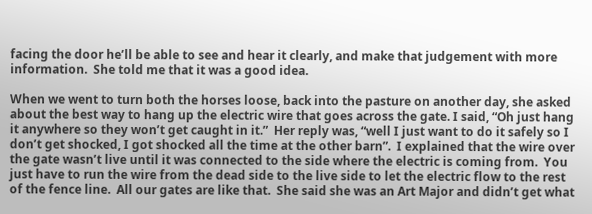facing the door he’ll be able to see and hear it clearly, and make that judgement with more information.  She told me that it was a good idea.

When we went to turn both the horses loose, back into the pasture on another day, she asked about the best way to hang up the electric wire that goes across the gate. I said, “Oh just hang it anywhere so they won’t get caught in it.”  Her reply was, “well I just want to do it safely so I don’t get shocked, I got shocked all the time at the other barn”.  I explained that the wire over the gate wasn’t live until it was connected to the side where the electric is coming from.  You just have to run the wire from the dead side to the live side to let the electric flow to the rest of the fence line.  All our gates are like that.  She said she was an Art Major and didn’t get what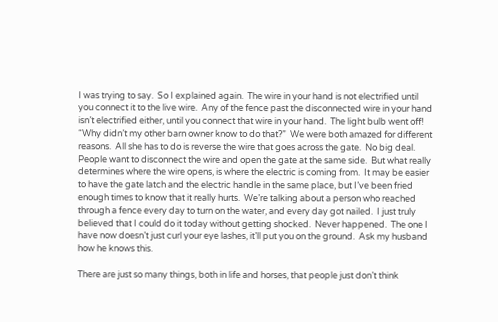I was trying to say.  So I explained again.  The wire in your hand is not electrified until you connect it to the live wire.  Any of the fence past the disconnected wire in your hand isn’t electrified either, until you connect that wire in your hand.  The light bulb went off!  “Why didn’t my other barn owner know to do that?”  We were both amazed for different reasons.  All she has to do is reverse the wire that goes across the gate.  No big deal.  People want to disconnect the wire and open the gate at the same side.  But what really determines where the wire opens, is where the electric is coming from.  It may be easier to have the gate latch and the electric handle in the same place, but I’ve been fried enough times to know that it really hurts.  We’re talking about a person who reached through a fence every day to turn on the water, and every day got nailed.  I just truly believed that I could do it today without getting shocked.  Never happened.  The one I have now doesn’t just curl your eye lashes, it’ll put you on the ground.  Ask my husband how he knows this.

There are just so many things, both in life and horses, that people just don’t think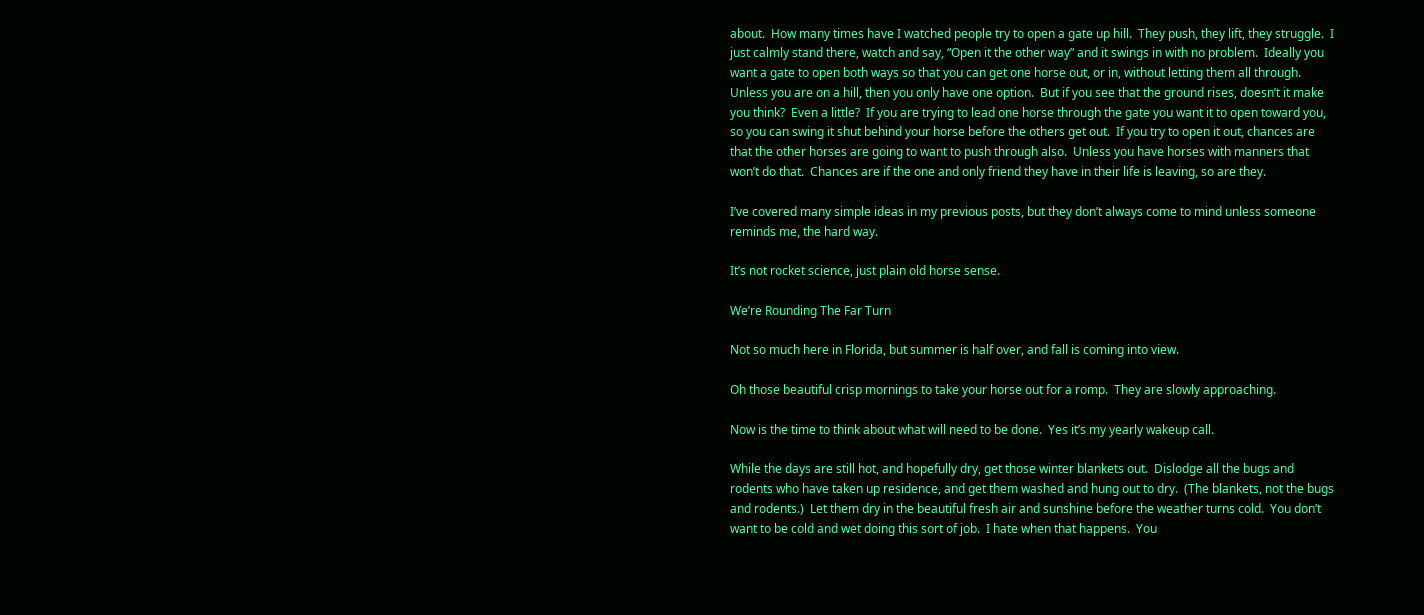about.  How many times have I watched people try to open a gate up hill.  They push, they lift, they struggle.  I just calmly stand there, watch and say, “Open it the other way” and it swings in with no problem.  Ideally you want a gate to open both ways so that you can get one horse out, or in, without letting them all through.  Unless you are on a hill, then you only have one option.  But if you see that the ground rises, doesn’t it make you think?  Even a little?  If you are trying to lead one horse through the gate you want it to open toward you, so you can swing it shut behind your horse before the others get out.  If you try to open it out, chances are that the other horses are going to want to push through also.  Unless you have horses with manners that won’t do that.  Chances are if the one and only friend they have in their life is leaving, so are they.

I’ve covered many simple ideas in my previous posts, but they don’t always come to mind unless someone reminds me, the hard way.

It’s not rocket science, just plain old horse sense.

We’re Rounding The Far Turn

Not so much here in Florida, but summer is half over, and fall is coming into view.

Oh those beautiful crisp mornings to take your horse out for a romp.  They are slowly approaching.

Now is the time to think about what will need to be done.  Yes it’s my yearly wakeup call.

While the days are still hot, and hopefully dry, get those winter blankets out.  Dislodge all the bugs and rodents who have taken up residence, and get them washed and hung out to dry.  (The blankets, not the bugs and rodents.)  Let them dry in the beautiful fresh air and sunshine before the weather turns cold.  You don’t want to be cold and wet doing this sort of job.  I hate when that happens.  You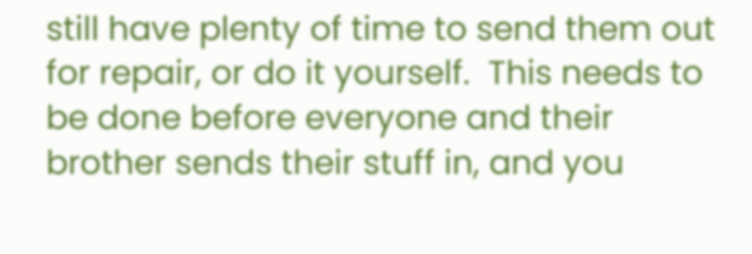still have plenty of time to send them out for repair, or do it yourself.  This needs to be done before everyone and their brother sends their stuff in, and you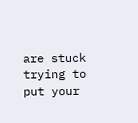are stuck trying to put your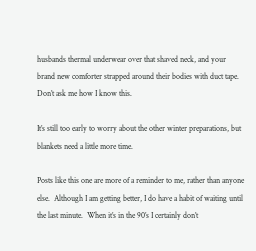husbands thermal underwear over that shaved neck, and your brand new comforter strapped around their bodies with duct tape.  Don’t ask me how I know this.

It’s still too early to worry about the other winter preparations, but blankets need a little more time.

Posts like this one are more of a reminder to me, rather than anyone else.  Although I am getting better, I do have a habit of waiting until the last minute.  When it’s in the 90’s I certainly don’t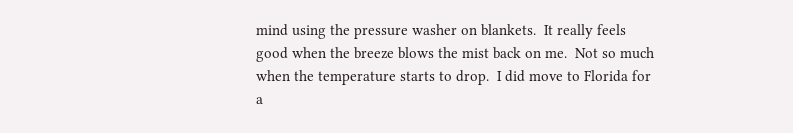mind using the pressure washer on blankets.  It really feels good when the breeze blows the mist back on me.  Not so much when the temperature starts to drop.  I did move to Florida for a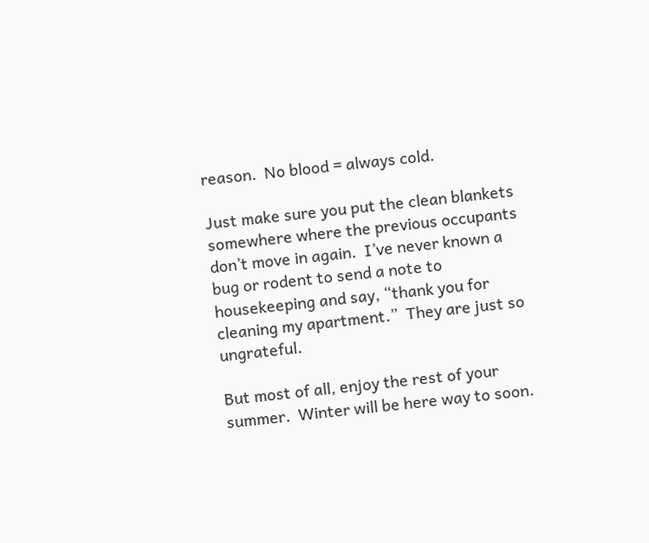reason.  No blood = always cold.

Just make sure you put the clean blankets somewhere where the previous occupants don’t move in again.  I’ve never known a bug or rodent to send a note to housekeeping and say, “thank you for cleaning my apartment.”  They are just so ungrateful.

But most of all, enjoy the rest of your summer.  Winter will be here way to soon.